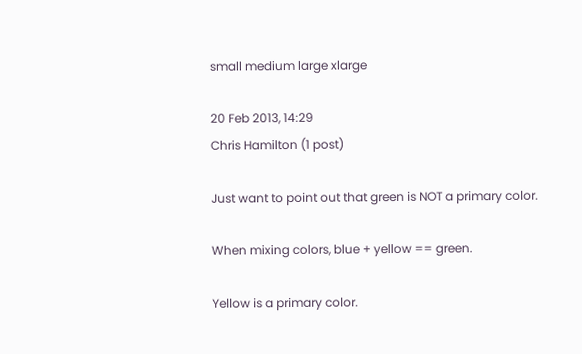small medium large xlarge

20 Feb 2013, 14:29
Chris Hamilton (1 post)

Just want to point out that green is NOT a primary color.

When mixing colors, blue + yellow == green.

Yellow is a primary color.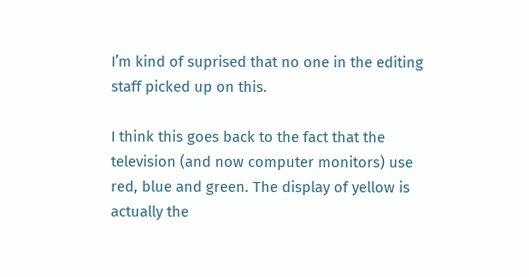I’m kind of suprised that no one in the editing staff picked up on this.

I think this goes back to the fact that the television (and now computer monitors) use red, blue and green. The display of yellow is actually the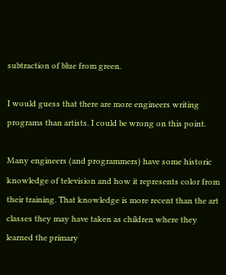subtraction of blue from green.

I would guess that there are more engineers writing programs than artists. I could be wrong on this point.

Many engineers (and programmers) have some historic knowledge of television and how it represents color from their training. That knowledge is more recent than the art classes they may have taken as children where they learned the primary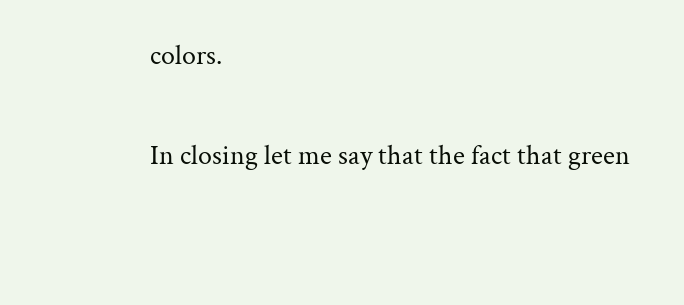colors.

In closing let me say that the fact that green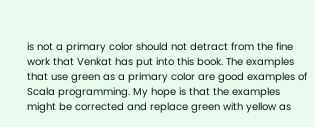is not a primary color should not detract from the fine work that Venkat has put into this book. The examples that use green as a primary color are good examples of Scala programming. My hope is that the examples might be corrected and replace green with yellow as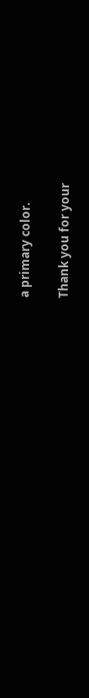a primary color.

Thank you for your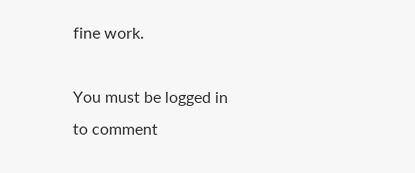fine work.

You must be logged in to comment